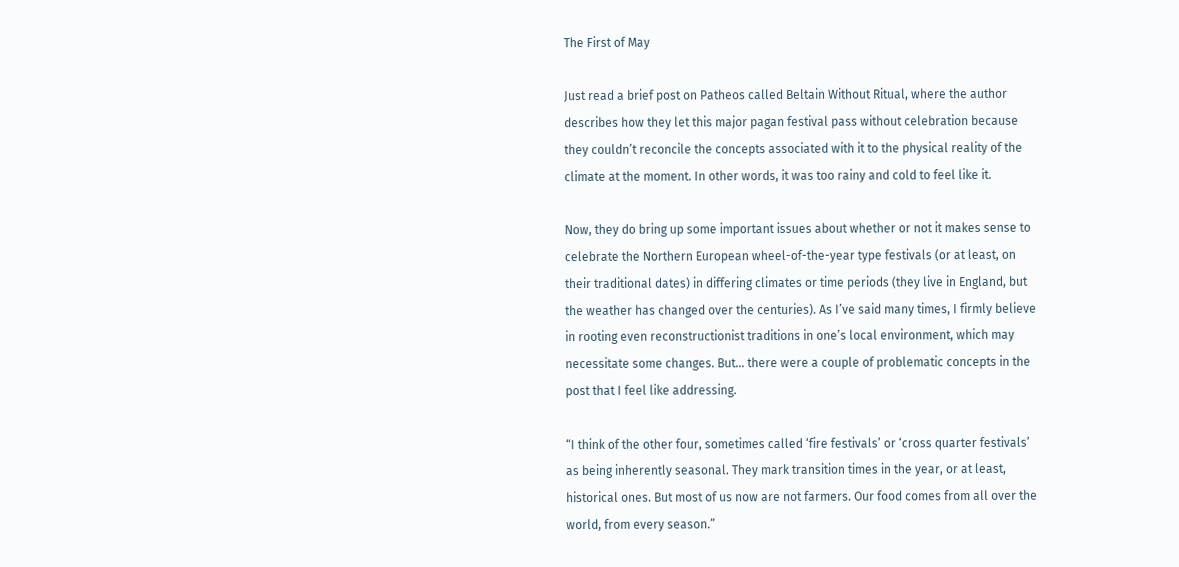The First of May

Just read a brief post on Patheos called Beltain Without Ritual, where the author describes how they let this major pagan festival pass without celebration because they couldn’t reconcile the concepts associated with it to the physical reality of the climate at the moment. In other words, it was too rainy and cold to feel like it.

Now, they do bring up some important issues about whether or not it makes sense to celebrate the Northern European wheel-of-the-year type festivals (or at least, on their traditional dates) in differing climates or time periods (they live in England, but the weather has changed over the centuries). As I’ve said many times, I firmly believe in rooting even reconstructionist traditions in one’s local environment, which may necessitate some changes. But… there were a couple of problematic concepts in the post that I feel like addressing.

“I think of the other four, sometimes called ‘fire festivals’ or ‘cross quarter festivals’ as being inherently seasonal. They mark transition times in the year, or at least, historical ones. But most of us now are not farmers. Our food comes from all over the world, from every season.”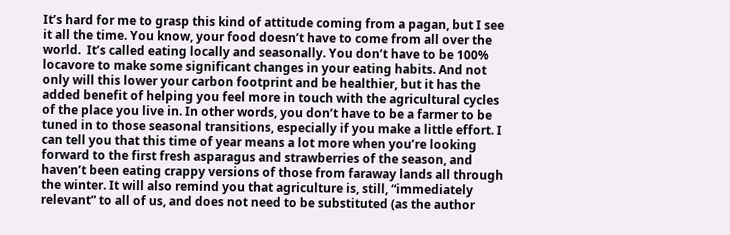It’s hard for me to grasp this kind of attitude coming from a pagan, but I see it all the time. You know, your food doesn’t have to come from all over the world.  It’s called eating locally and seasonally. You don’t have to be 100% locavore to make some significant changes in your eating habits. And not only will this lower your carbon footprint and be healthier, but it has the added benefit of helping you feel more in touch with the agricultural cycles of the place you live in. In other words, you don’t have to be a farmer to be tuned in to those seasonal transitions, especially if you make a little effort. I can tell you that this time of year means a lot more when you’re looking forward to the first fresh asparagus and strawberries of the season, and haven’t been eating crappy versions of those from faraway lands all through the winter. It will also remind you that agriculture is, still, “immediately relevant” to all of us, and does not need to be substituted (as the author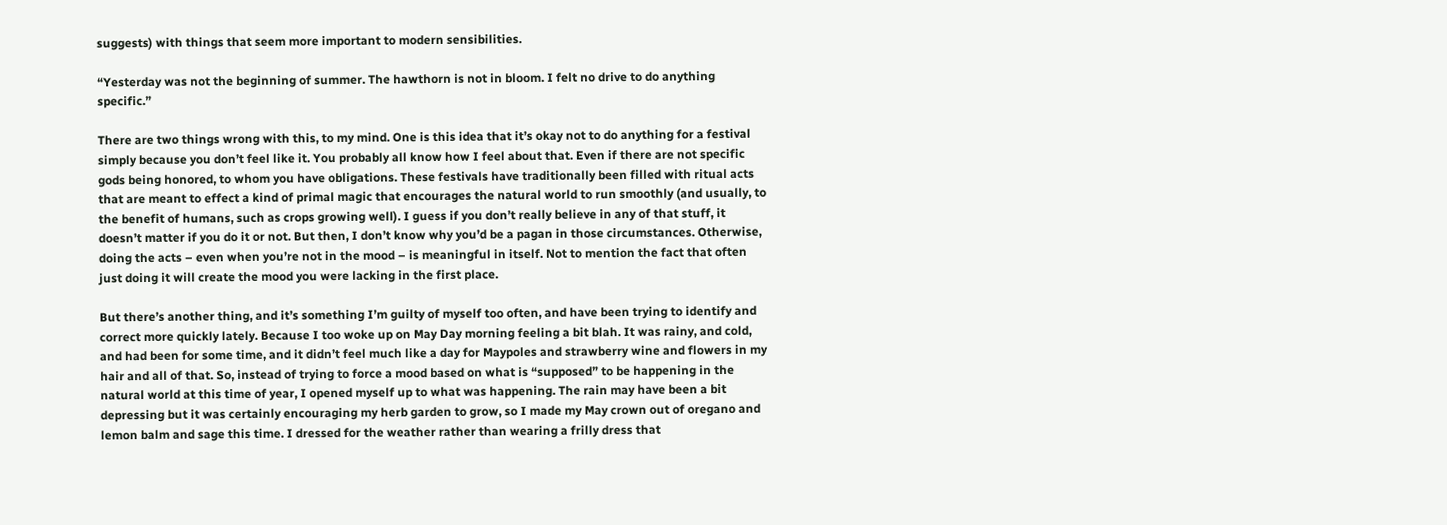suggests) with things that seem more important to modern sensibilities.

“Yesterday was not the beginning of summer. The hawthorn is not in bloom. I felt no drive to do anything specific.”

There are two things wrong with this, to my mind. One is this idea that it’s okay not to do anything for a festival simply because you don’t feel like it. You probably all know how I feel about that. Even if there are not specific gods being honored, to whom you have obligations. These festivals have traditionally been filled with ritual acts that are meant to effect a kind of primal magic that encourages the natural world to run smoothly (and usually, to the benefit of humans, such as crops growing well). I guess if you don’t really believe in any of that stuff, it doesn’t matter if you do it or not. But then, I don’t know why you’d be a pagan in those circumstances. Otherwise, doing the acts – even when you’re not in the mood – is meaningful in itself. Not to mention the fact that often just doing it will create the mood you were lacking in the first place.

But there’s another thing, and it’s something I’m guilty of myself too often, and have been trying to identify and correct more quickly lately. Because I too woke up on May Day morning feeling a bit blah. It was rainy, and cold, and had been for some time, and it didn’t feel much like a day for Maypoles and strawberry wine and flowers in my hair and all of that. So, instead of trying to force a mood based on what is “supposed” to be happening in the natural world at this time of year, I opened myself up to what was happening. The rain may have been a bit depressing but it was certainly encouraging my herb garden to grow, so I made my May crown out of oregano and lemon balm and sage this time. I dressed for the weather rather than wearing a frilly dress that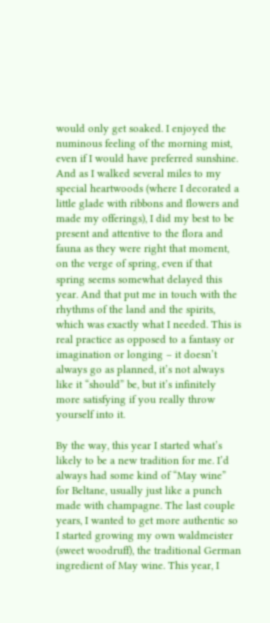would only get soaked. I enjoyed the numinous feeling of the morning mist, even if I would have preferred sunshine. And as I walked several miles to my special heartwoods (where I decorated a little glade with ribbons and flowers and made my offerings), I did my best to be present and attentive to the flora and fauna as they were right that moment, on the verge of spring, even if that spring seems somewhat delayed this year. And that put me in touch with the rhythms of the land and the spirits, which was exactly what I needed. This is real practice as opposed to a fantasy or imagination or longing – it doesn’t always go as planned, it’s not always like it “should” be, but it’s infinitely more satisfying if you really throw yourself into it.

By the way, this year I started what’s likely to be a new tradition for me. I’d always had some kind of “May wine” for Beltane, usually just like a punch made with champagne. The last couple years, I wanted to get more authentic so I started growing my own waldmeister (sweet woodruff), the traditional German ingredient of May wine. This year, I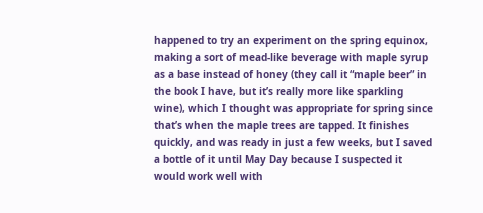happened to try an experiment on the spring equinox, making a sort of mead-like beverage with maple syrup as a base instead of honey (they call it “maple beer” in the book I have, but it’s really more like sparkling wine), which I thought was appropriate for spring since that’s when the maple trees are tapped. It finishes quickly, and was ready in just a few weeks, but I saved a bottle of it until May Day because I suspected it would work well with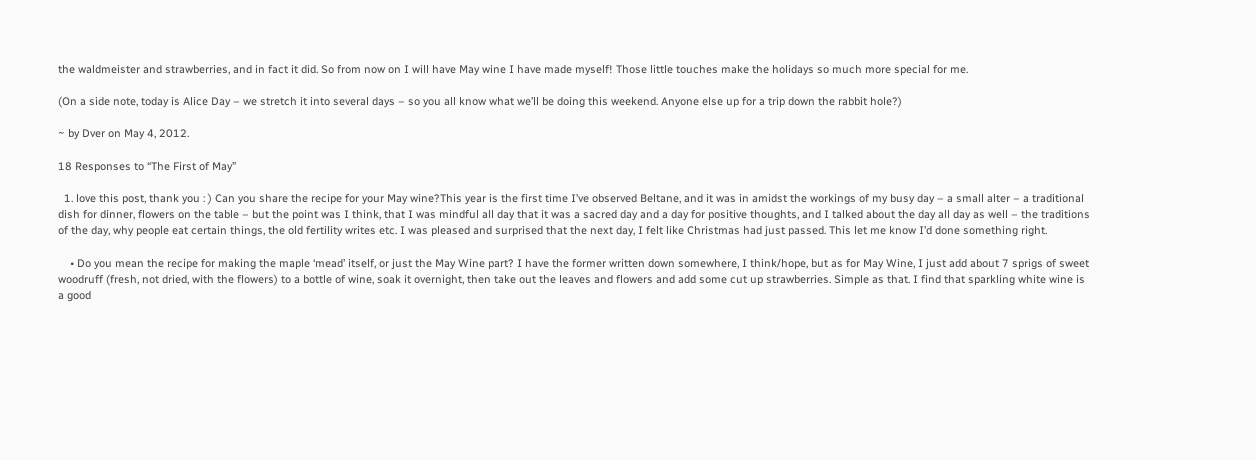the waldmeister and strawberries, and in fact it did. So from now on I will have May wine I have made myself! Those little touches make the holidays so much more special for me.

(On a side note, today is Alice Day – we stretch it into several days – so you all know what we’ll be doing this weekend. Anyone else up for a trip down the rabbit hole?)

~ by Dver on May 4, 2012.

18 Responses to “The First of May”

  1. love this post, thank you : ) Can you share the recipe for your May wine?This year is the first time I’ve observed Beltane, and it was in amidst the workings of my busy day – a small alter – a traditional dish for dinner, flowers on the table – but the point was I think, that I was mindful all day that it was a sacred day and a day for positive thoughts, and I talked about the day all day as well – the traditions of the day, why people eat certain things, the old fertility writes etc. I was pleased and surprised that the next day, I felt like Christmas had just passed. This let me know I’d done something right.

    • Do you mean the recipe for making the maple ‘mead’ itself, or just the May Wine part? I have the former written down somewhere, I think/hope, but as for May Wine, I just add about 7 sprigs of sweet woodruff (fresh, not dried, with the flowers) to a bottle of wine, soak it overnight, then take out the leaves and flowers and add some cut up strawberries. Simple as that. I find that sparkling white wine is a good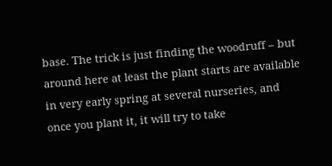base. The trick is just finding the woodruff – but around here at least the plant starts are available in very early spring at several nurseries, and once you plant it, it will try to take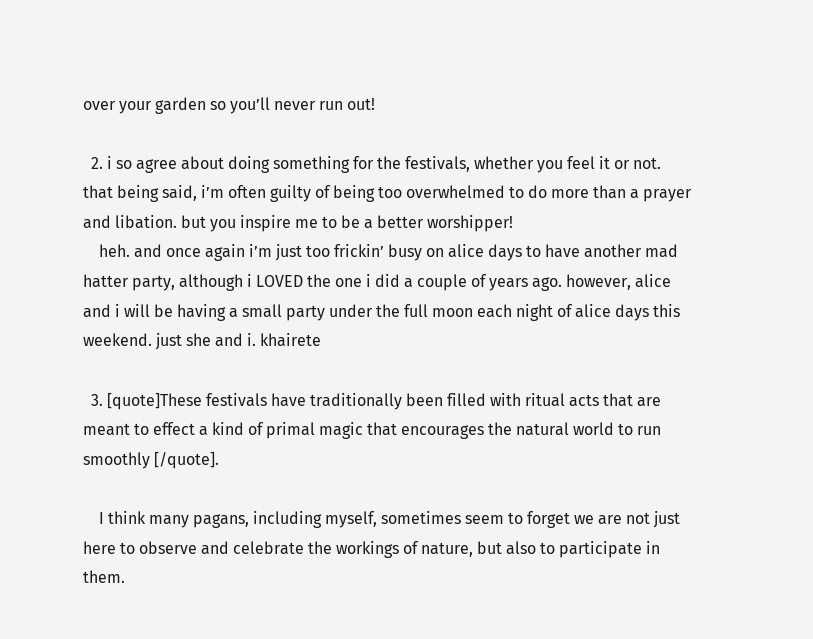over your garden so you’ll never run out!

  2. i so agree about doing something for the festivals, whether you feel it or not. that being said, i’m often guilty of being too overwhelmed to do more than a prayer and libation. but you inspire me to be a better worshipper!
    heh. and once again i’m just too frickin’ busy on alice days to have another mad hatter party, although i LOVED the one i did a couple of years ago. however, alice and i will be having a small party under the full moon each night of alice days this weekend. just she and i. khairete

  3. [quote]These festivals have traditionally been filled with ritual acts that are meant to effect a kind of primal magic that encourages the natural world to run smoothly [/quote].

    I think many pagans, including myself, sometimes seem to forget we are not just here to observe and celebrate the workings of nature, but also to participate in them.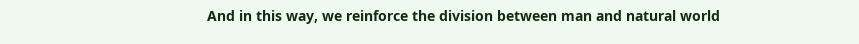And in this way, we reinforce the division between man and natural world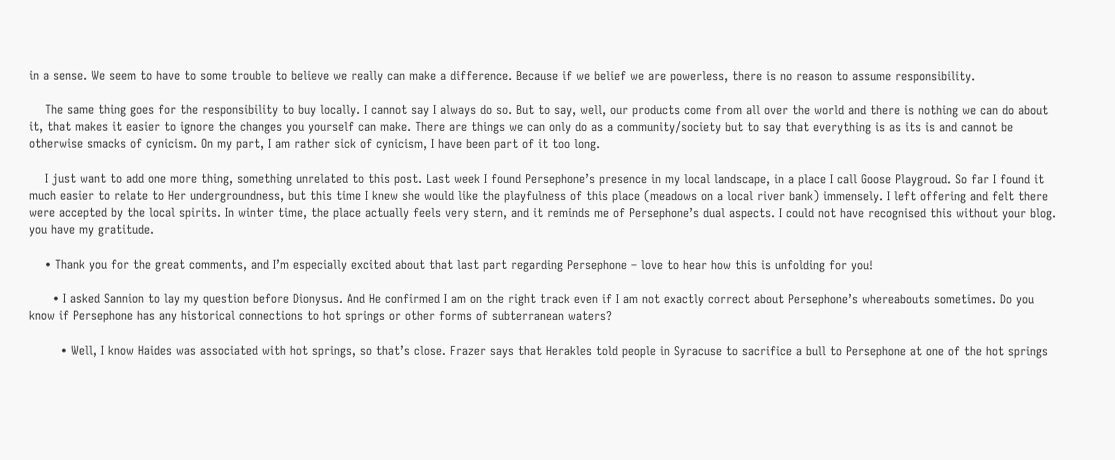in a sense. We seem to have to some trouble to believe we really can make a difference. Because if we belief we are powerless, there is no reason to assume responsibility.

    The same thing goes for the responsibility to buy locally. I cannot say I always do so. But to say, well, our products come from all over the world and there is nothing we can do about it, that makes it easier to ignore the changes you yourself can make. There are things we can only do as a community/society but to say that everything is as its is and cannot be otherwise smacks of cynicism. On my part, I am rather sick of cynicism, I have been part of it too long.

    I just want to add one more thing, something unrelated to this post. Last week I found Persephone’s presence in my local landscape, in a place I call Goose Playgroud. So far I found it much easier to relate to Her undergroundness, but this time I knew she would like the playfulness of this place (meadows on a local river bank) immensely. I left offering and felt there were accepted by the local spirits. In winter time, the place actually feels very stern, and it reminds me of Persephone’s dual aspects. I could not have recognised this without your blog. you have my gratitude.

    • Thank you for the great comments, and I’m especially excited about that last part regarding Persephone – love to hear how this is unfolding for you!

      • I asked Sannion to lay my question before Dionysus. And He confirmed I am on the right track even if I am not exactly correct about Persephone’s whereabouts sometimes. Do you know if Persephone has any historical connections to hot springs or other forms of subterranean waters?

        • Well, I know Haides was associated with hot springs, so that’s close. Frazer says that Herakles told people in Syracuse to sacrifice a bull to Persephone at one of the hot springs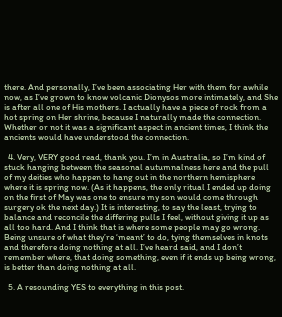there. And personally, I’ve been associating Her with them for awhile now, as I’ve grown to know volcanic Dionysos more intimately, and She is after all one of His mothers. I actually have a piece of rock from a hot spring on Her shrine, because I naturally made the connection. Whether or not it was a significant aspect in ancient times, I think the ancients would have understood the connection.

  4. Very, VERY good read, thank you. I’m in Australia, so I’m kind of stuck hanging between the seasonal autumnalness here and the pull of my deities who happen to hang out in the northern hemisphere where it is spring now. (As it happens, the only ritual I ended up doing on the first of May was one to ensure my son would come through surgery ok the next day.) It is interesting, to say the least, trying to balance and reconcile the differing pulls I feel, without giving it up as all too hard. And I think that is where some people may go wrong. Being unsure of what they’re ‘meant’ to do, tying themselves in knots and therefore doing nothing at all. I’ve heard said, and I don’t remember where, that doing something, even if it ends up being wrong, is better than doing nothing at all.

  5. A resounding YES to everything in this post.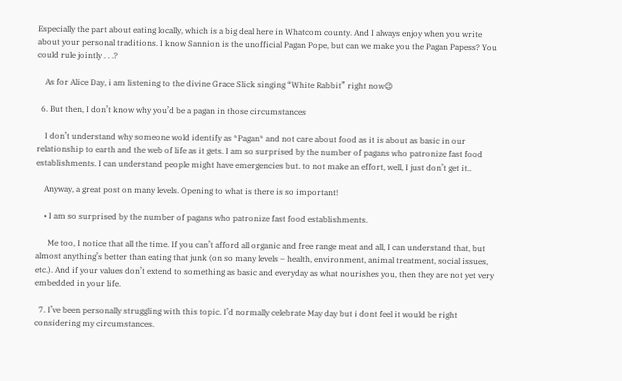Especially the part about eating locally, which is a big deal here in Whatcom county. And I always enjoy when you write about your personal traditions. I know Sannion is the unofficial Pagan Pope, but can we make you the Pagan Papess? You could rule jointly . . .?

    As for Alice Day, i am listening to the divine Grace Slick singing “White Rabbit” right now😉

  6. But then, I don’t know why you’d be a pagan in those circumstances

    I don’t understand why someone wold identify as *Pagan* and not care about food as it is about as basic in our relationship to earth and the web of life as it gets. I am so surprised by the number of pagans who patronize fast food establishments. I can understand people might have emergencies but. to not make an effort, well, I just don’t get it..

    Anyway, a great post on many levels. Opening to what is there is so important!

    • I am so surprised by the number of pagans who patronize fast food establishments.

      Me too, I notice that all the time. If you can’t afford all organic and free range meat and all, I can understand that, but almost anything’s better than eating that junk (on so many levels – health, environment, animal treatment, social issues, etc.). And if your values don’t extend to something as basic and everyday as what nourishes you, then they are not yet very embedded in your life.

  7. I’ve been personally struggling with this topic. I’d normally celebrate May day but i dont feel it would be right considering my circumstances.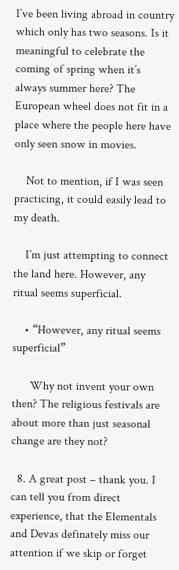I’ve been living abroad in country which only has two seasons. Is it meaningful to celebrate the coming of spring when it’s always summer here? The European wheel does not fit in a place where the people here have only seen snow in movies.

    Not to mention, if I was seen practicing, it could easily lead to my death.

    I’m just attempting to connect the land here. However, any ritual seems superficial.

    • “However, any ritual seems superficial”

      Why not invent your own then? The religious festivals are about more than just seasonal change are they not?

  8. A great post – thank you. I can tell you from direct experience, that the Elementals and Devas definately miss our attention if we skip or forget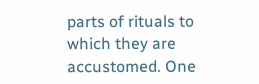parts of rituals to which they are accustomed. One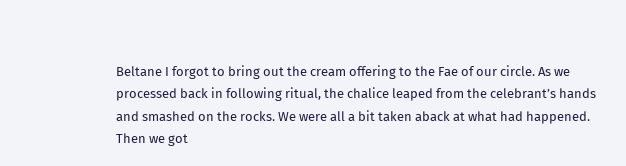Beltane I forgot to bring out the cream offering to the Fae of our circle. As we processed back in following ritual, the chalice leaped from the celebrant’s hands and smashed on the rocks. We were all a bit taken aback at what had happened. Then we got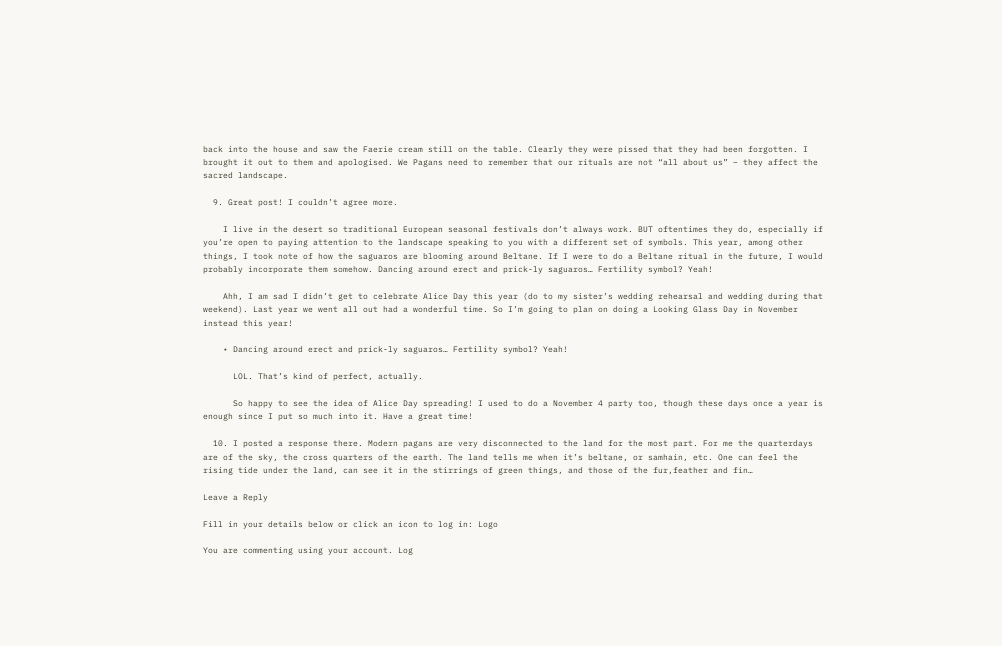back into the house and saw the Faerie cream still on the table. Clearly they were pissed that they had been forgotten. I brought it out to them and apologised. We Pagans need to remember that our rituals are not “all about us” – they affect the sacred landscape.

  9. Great post! I couldn’t agree more.

    I live in the desert so traditional European seasonal festivals don’t always work. BUT oftentimes they do, especially if you’re open to paying attention to the landscape speaking to you with a different set of symbols. This year, among other things, I took note of how the saguaros are blooming around Beltane. If I were to do a Beltane ritual in the future, I would probably incorporate them somehow. Dancing around erect and prick-ly saguaros… Fertility symbol? Yeah!

    Ahh, I am sad I didn’t get to celebrate Alice Day this year (do to my sister’s wedding rehearsal and wedding during that weekend). Last year we went all out had a wonderful time. So I’m going to plan on doing a Looking Glass Day in November instead this year!

    • Dancing around erect and prick-ly saguaros… Fertility symbol? Yeah!

      LOL. That’s kind of perfect, actually.

      So happy to see the idea of Alice Day spreading! I used to do a November 4 party too, though these days once a year is enough since I put so much into it. Have a great time!

  10. I posted a response there. Modern pagans are very disconnected to the land for the most part. For me the quarterdays are of the sky, the cross quarters of the earth. The land tells me when it’s beltane, or samhain, etc. One can feel the rising tide under the land, can see it in the stirrings of green things, and those of the fur,feather and fin…

Leave a Reply

Fill in your details below or click an icon to log in: Logo

You are commenting using your account. Log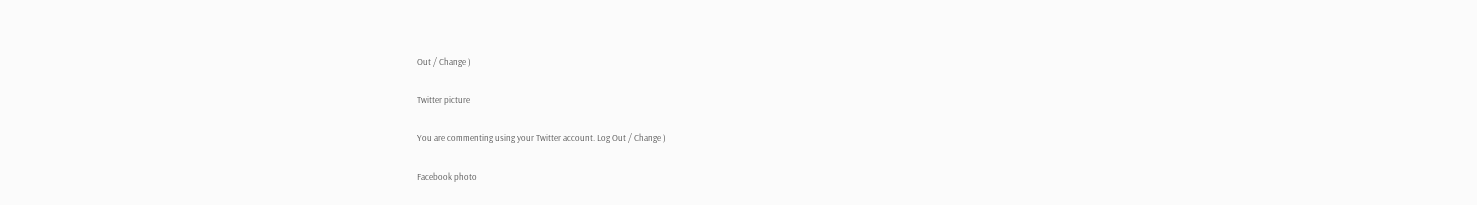Out / Change )

Twitter picture

You are commenting using your Twitter account. Log Out / Change )

Facebook photo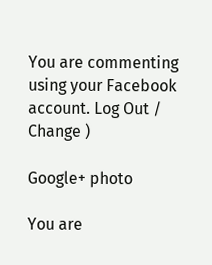You are commenting using your Facebook account. Log Out / Change )

Google+ photo

You are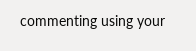commenting using your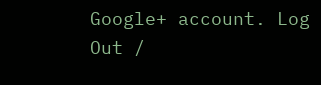Google+ account. Log Out /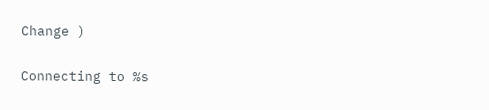Change )

Connecting to %s